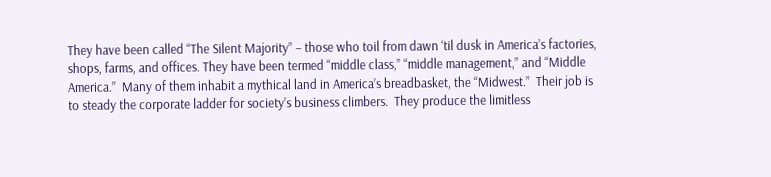They have been called “The Silent Majority” – those who toil from dawn ‘til dusk in America’s factories, shops, farms, and offices. They have been termed “middle class,” “middle management,” and “Middle America.”  Many of them inhabit a mythical land in America’s breadbasket, the “Midwest.”  Their job is to steady the corporate ladder for society’s business climbers.  They produce the limitless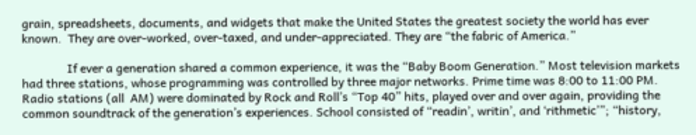grain, spreadsheets, documents, and widgets that make the United States the greatest society the world has ever known.  They are over-worked, over-taxed, and under-appreciated. They are “the fabric of America.”

               If ever a generation shared a common experience, it was the “Baby Boom Generation.” Most television markets had three stations, whose programming was controlled by three major networks. Prime time was 8:00 to 11:00 PM. Radio stations (all  AM) were dominated by Rock and Roll’s “Top 40” hits, played over and over again, providing the common soundtrack of the generation’s experiences. School consisted of “readin’, writin’, and ‘rithmetic’”; “history,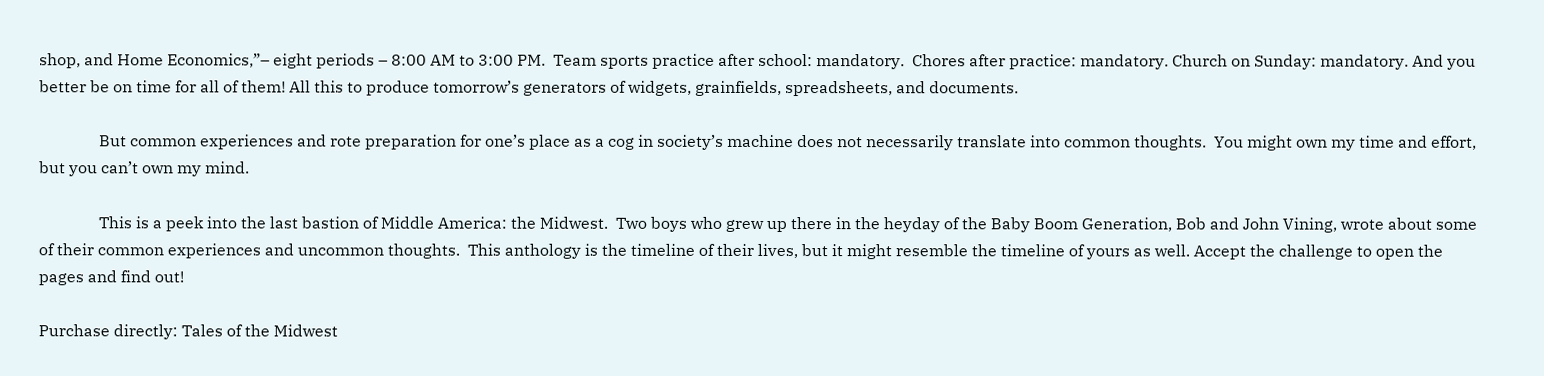shop, and Home Economics,”– eight periods – 8:00 AM to 3:00 PM.  Team sports practice after school: mandatory.  Chores after practice: mandatory. Church on Sunday: mandatory. And you better be on time for all of them! All this to produce tomorrow’s generators of widgets, grainfields, spreadsheets, and documents.

               But common experiences and rote preparation for one’s place as a cog in society’s machine does not necessarily translate into common thoughts.  You might own my time and effort, but you can’t own my mind.

               This is a peek into the last bastion of Middle America: the Midwest.  Two boys who grew up there in the heyday of the Baby Boom Generation, Bob and John Vining, wrote about some of their common experiences and uncommon thoughts.  This anthology is the timeline of their lives, but it might resemble the timeline of yours as well. Accept the challenge to open the pages and find out!

Purchase directly: Tales of the Midwest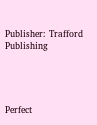Publisher: Trafford Publishing




Perfect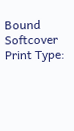Bound Softcover
Print Type: